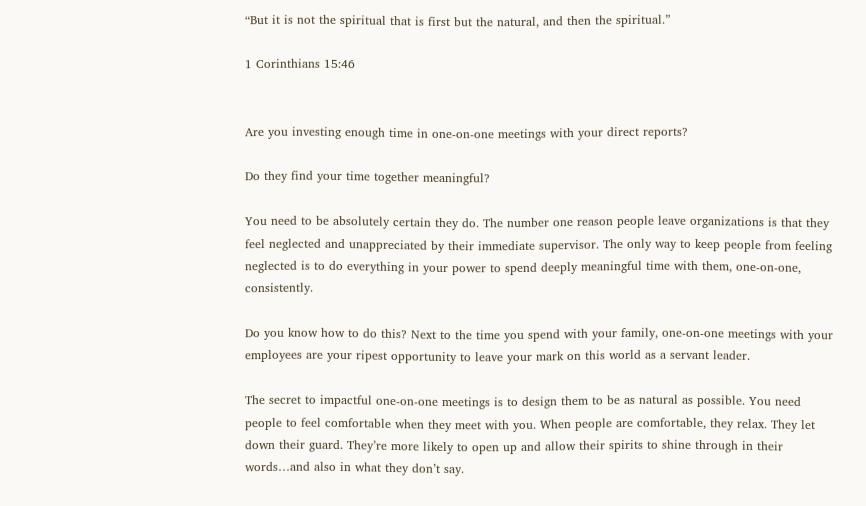“But it is not the spiritual that is first but the natural, and then the spiritual.”

1 Corinthians 15:46


Are you investing enough time in one-on-one meetings with your direct reports?

Do they find your time together meaningful?

You need to be absolutely certain they do. The number one reason people leave organizations is that they feel neglected and unappreciated by their immediate supervisor. The only way to keep people from feeling neglected is to do everything in your power to spend deeply meaningful time with them, one-on-one, consistently.

Do you know how to do this? Next to the time you spend with your family, one-on-one meetings with your employees are your ripest opportunity to leave your mark on this world as a servant leader.

The secret to impactful one-on-one meetings is to design them to be as natural as possible. You need people to feel comfortable when they meet with you. When people are comfortable, they relax. They let down their guard. They’re more likely to open up and allow their spirits to shine through in their words…and also in what they don’t say.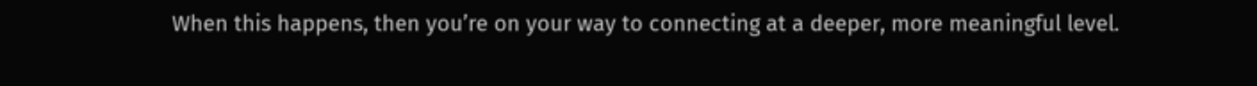When this happens, then you’re on your way to connecting at a deeper, more meaningful level.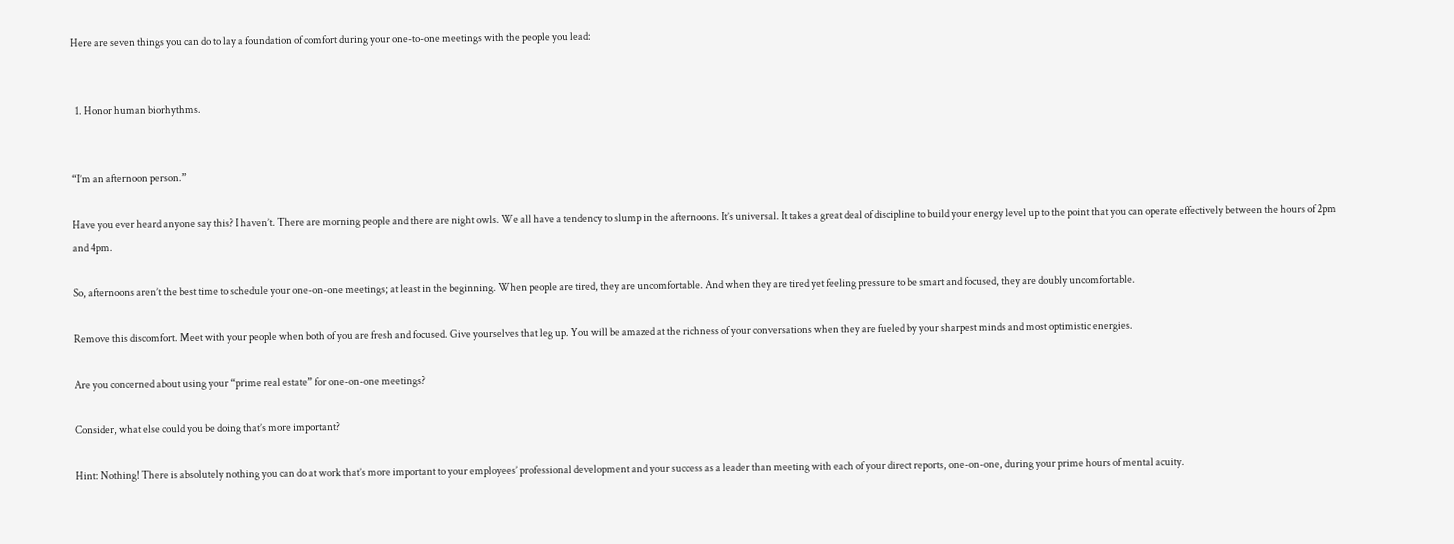Here are seven things you can do to lay a foundation of comfort during your one-to-one meetings with the people you lead:


  1. Honor human biorhythms.


“I’m an afternoon person.”

Have you ever heard anyone say this? I haven’t. There are morning people and there are night owls. We all have a tendency to slump in the afternoons. It’s universal. It takes a great deal of discipline to build your energy level up to the point that you can operate effectively between the hours of 2pm and 4pm.

So, afternoons aren’t the best time to schedule your one-on-one meetings; at least in the beginning. When people are tired, they are uncomfortable. And when they are tired yet feeling pressure to be smart and focused, they are doubly uncomfortable.

Remove this discomfort. Meet with your people when both of you are fresh and focused. Give yourselves that leg up. You will be amazed at the richness of your conversations when they are fueled by your sharpest minds and most optimistic energies.

Are you concerned about using your “prime real estate” for one-on-one meetings?

Consider, what else could you be doing that’s more important?

Hint: Nothing! There is absolutely nothing you can do at work that’s more important to your employees’ professional development and your success as a leader than meeting with each of your direct reports, one-on-one, during your prime hours of mental acuity.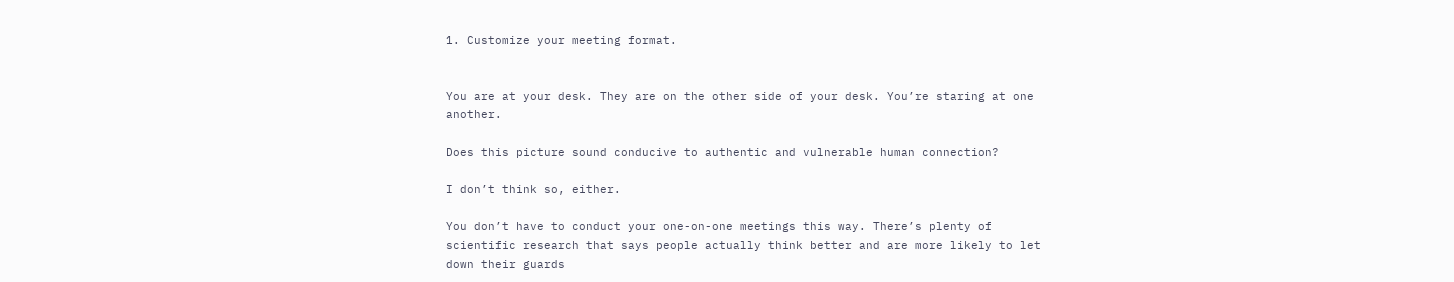1. Customize your meeting format.


You are at your desk. They are on the other side of your desk. You’re staring at one another.

Does this picture sound conducive to authentic and vulnerable human connection?

I don’t think so, either.

You don’t have to conduct your one-on-one meetings this way. There’s plenty of scientific research that says people actually think better and are more likely to let down their guards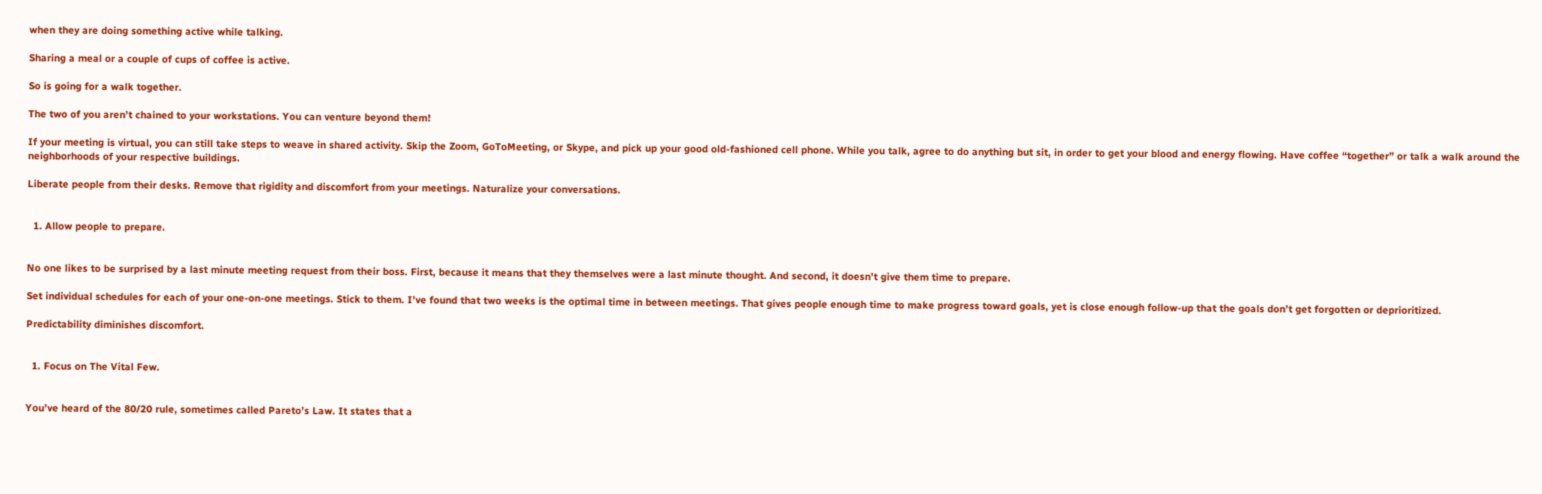when they are doing something active while talking.

Sharing a meal or a couple of cups of coffee is active.

So is going for a walk together.

The two of you aren’t chained to your workstations. You can venture beyond them!

If your meeting is virtual, you can still take steps to weave in shared activity. Skip the Zoom, GoToMeeting, or Skype, and pick up your good old-fashioned cell phone. While you talk, agree to do anything but sit, in order to get your blood and energy flowing. Have coffee “together” or talk a walk around the neighborhoods of your respective buildings.

Liberate people from their desks. Remove that rigidity and discomfort from your meetings. Naturalize your conversations.


  1. Allow people to prepare.


No one likes to be surprised by a last minute meeting request from their boss. First, because it means that they themselves were a last minute thought. And second, it doesn’t give them time to prepare.

Set individual schedules for each of your one-on-one meetings. Stick to them. I’ve found that two weeks is the optimal time in between meetings. That gives people enough time to make progress toward goals, yet is close enough follow-up that the goals don’t get forgotten or deprioritized.

Predictability diminishes discomfort.


  1. Focus on The Vital Few.


You’ve heard of the 80/20 rule, sometimes called Pareto’s Law. It states that a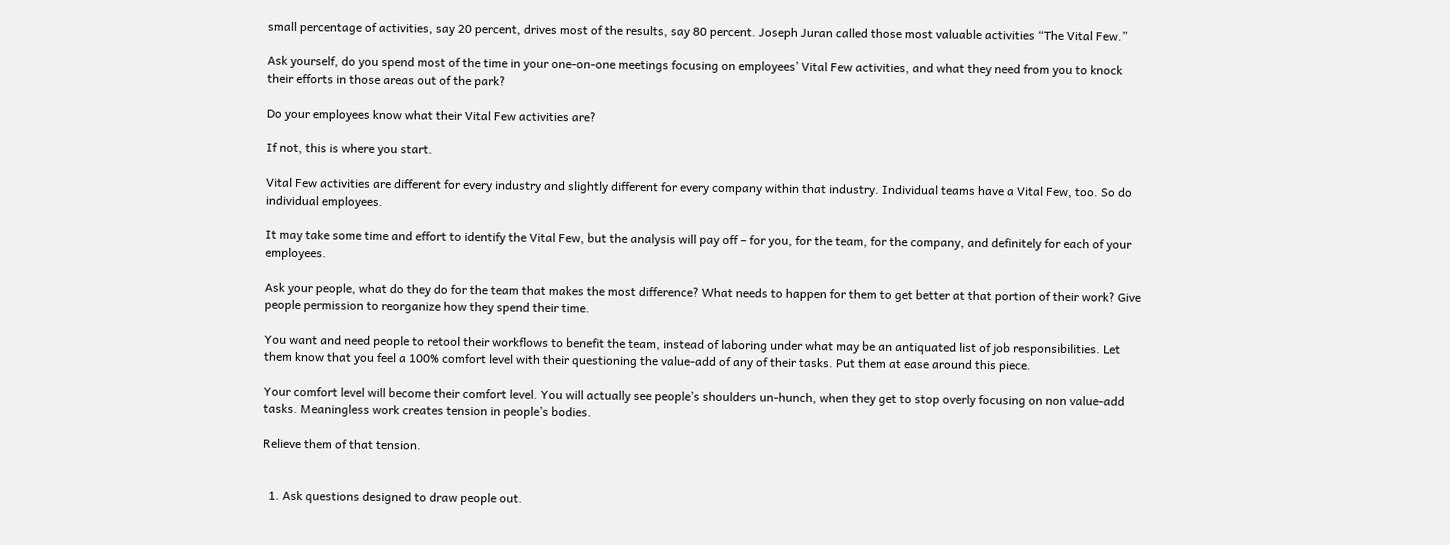small percentage of activities, say 20 percent, drives most of the results, say 80 percent. Joseph Juran called those most valuable activities “The Vital Few.”

Ask yourself, do you spend most of the time in your one-on-one meetings focusing on employees’ Vital Few activities, and what they need from you to knock their efforts in those areas out of the park?

Do your employees know what their Vital Few activities are?

If not, this is where you start.

Vital Few activities are different for every industry and slightly different for every company within that industry. Individual teams have a Vital Few, too. So do individual employees.

It may take some time and effort to identify the Vital Few, but the analysis will pay off – for you, for the team, for the company, and definitely for each of your employees.

Ask your people, what do they do for the team that makes the most difference? What needs to happen for them to get better at that portion of their work? Give people permission to reorganize how they spend their time.

You want and need people to retool their workflows to benefit the team, instead of laboring under what may be an antiquated list of job responsibilities. Let them know that you feel a 100% comfort level with their questioning the value-add of any of their tasks. Put them at ease around this piece.

Your comfort level will become their comfort level. You will actually see people’s shoulders un-hunch, when they get to stop overly focusing on non value-add tasks. Meaningless work creates tension in people’s bodies.

Relieve them of that tension.


  1. Ask questions designed to draw people out.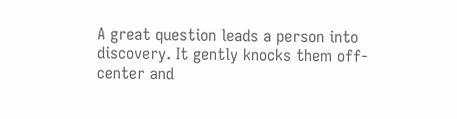A great question leads a person into discovery. It gently knocks them off-center and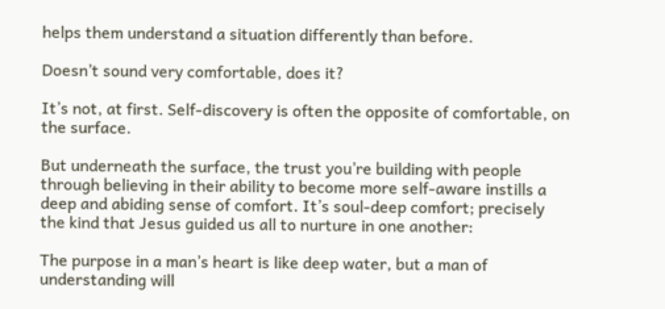helps them understand a situation differently than before.

Doesn’t sound very comfortable, does it?

It’s not, at first. Self-discovery is often the opposite of comfortable, on the surface.

But underneath the surface, the trust you’re building with people through believing in their ability to become more self-aware instills a deep and abiding sense of comfort. It’s soul-deep comfort; precisely the kind that Jesus guided us all to nurture in one another:

The purpose in a man’s heart is like deep water, but a man of understanding will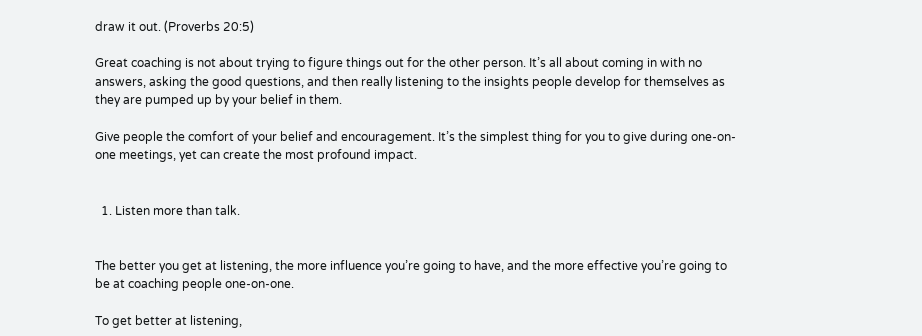draw it out. (Proverbs 20:5)

Great coaching is not about trying to figure things out for the other person. It’s all about coming in with no answers, asking the good questions, and then really listening to the insights people develop for themselves as they are pumped up by your belief in them.

Give people the comfort of your belief and encouragement. It’s the simplest thing for you to give during one-on-one meetings, yet can create the most profound impact.


  1. Listen more than talk.


The better you get at listening, the more influence you’re going to have, and the more effective you’re going to be at coaching people one-on-one.

To get better at listening,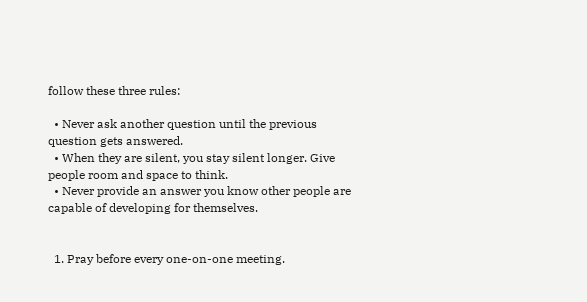follow these three rules:

  • Never ask another question until the previous question gets answered.
  • When they are silent, you stay silent longer. Give people room and space to think.
  • Never provide an answer you know other people are capable of developing for themselves.


  1. Pray before every one-on-one meeting.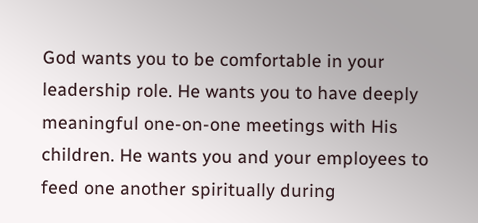God wants you to be comfortable in your leadership role. He wants you to have deeply meaningful one-on-one meetings with His children. He wants you and your employees to feed one another spiritually during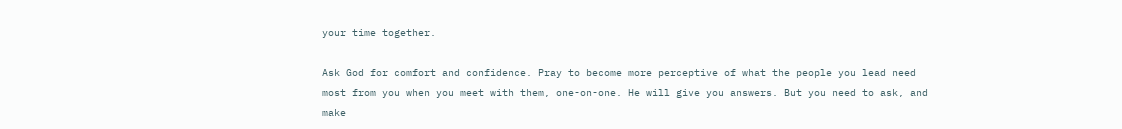your time together.

Ask God for comfort and confidence. Pray to become more perceptive of what the people you lead need most from you when you meet with them, one-on-one. He will give you answers. But you need to ask, and make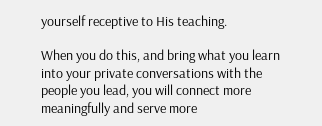yourself receptive to His teaching.

When you do this, and bring what you learn into your private conversations with the people you lead, you will connect more meaningfully and serve more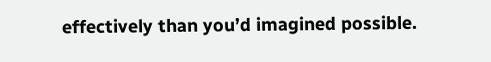effectively than you’d imagined possible.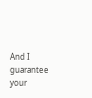And I guarantee your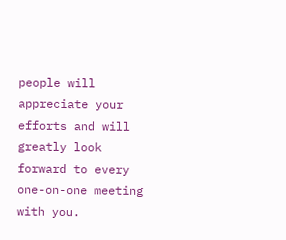people will appreciate your efforts and will greatly look forward to every one-on-one meeting with you.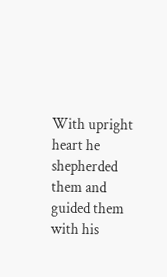With upright heart he shepherded them and guided them with his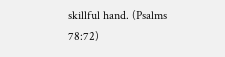skillful hand. (Psalms 78:72)